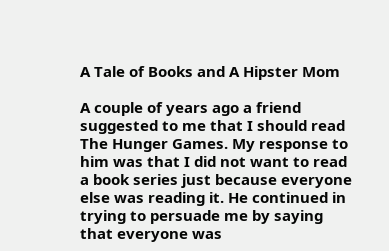A Tale of Books and A Hipster Mom

A couple of years ago a friend suggested to me that I should read The Hunger Games. My response to him was that I did not want to read a book series just because everyone else was reading it. He continued in trying to persuade me by saying that everyone was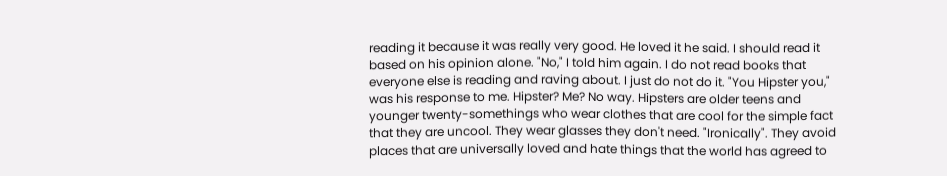reading it because it was really very good. He loved it he said. I should read it based on his opinion alone. "No," I told him again. I do not read books that everyone else is reading and raving about. I just do not do it. "You Hipster you," was his response to me. Hipster? Me? No way. Hipsters are older teens and younger twenty-somethings who wear clothes that are cool for the simple fact that they are uncool. They wear glasses they don't need. "Ironically". They avoid places that are universally loved and hate things that the world has agreed to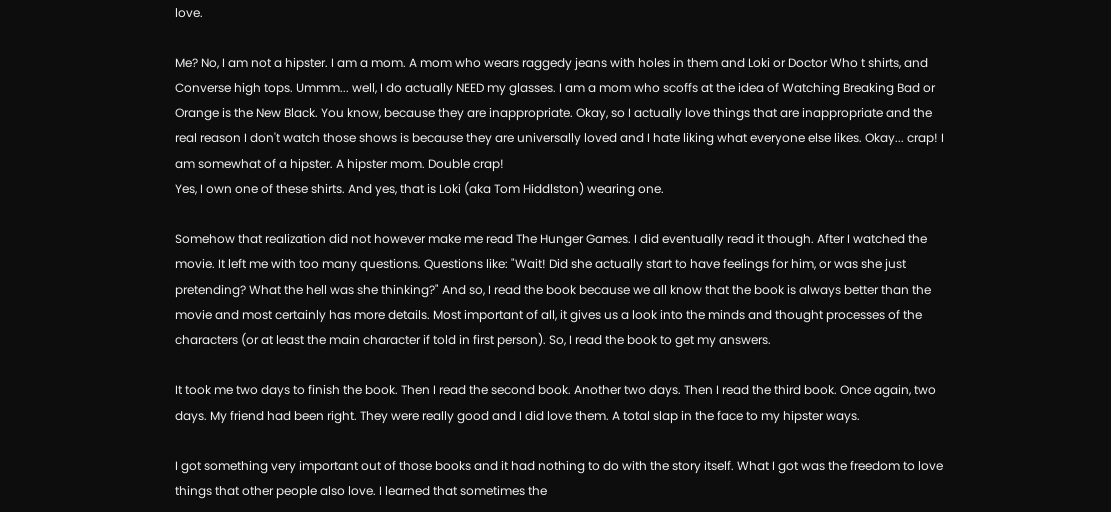love.

Me? No, I am not a hipster. I am a mom. A mom who wears raggedy jeans with holes in them and Loki or Doctor Who t shirts, and Converse high tops. Ummm... well, I do actually NEED my glasses. I am a mom who scoffs at the idea of Watching Breaking Bad or Orange is the New Black. You know, because they are inappropriate. Okay, so I actually love things that are inappropriate and the real reason I don't watch those shows is because they are universally loved and I hate liking what everyone else likes. Okay... crap! I am somewhat of a hipster. A hipster mom. Double crap!
Yes, I own one of these shirts. And yes, that is Loki (aka Tom Hiddlston) wearing one.

Somehow that realization did not however make me read The Hunger Games. I did eventually read it though. After I watched the movie. It left me with too many questions. Questions like: "Wait! Did she actually start to have feelings for him, or was she just pretending? What the hell was she thinking?" And so, I read the book because we all know that the book is always better than the movie and most certainly has more details. Most important of all, it gives us a look into the minds and thought processes of the characters (or at least the main character if told in first person). So, I read the book to get my answers.

It took me two days to finish the book. Then I read the second book. Another two days. Then I read the third book. Once again, two days. My friend had been right. They were really good and I did love them. A total slap in the face to my hipster ways.

I got something very important out of those books and it had nothing to do with the story itself. What I got was the freedom to love things that other people also love. I learned that sometimes the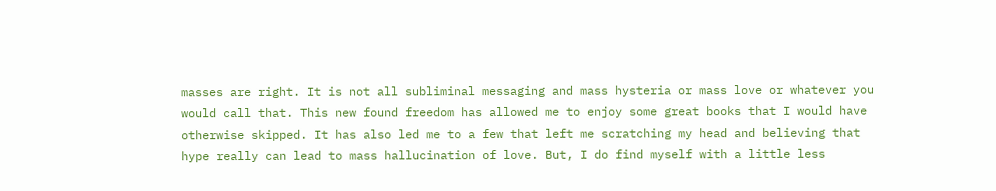masses are right. It is not all subliminal messaging and mass hysteria or mass love or whatever you would call that. This new found freedom has allowed me to enjoy some great books that I would have otherwise skipped. It has also led me to a few that left me scratching my head and believing that hype really can lead to mass hallucination of love. But, I do find myself with a little less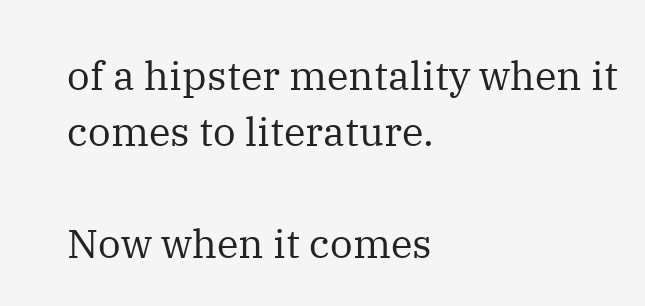of a hipster mentality when it comes to literature.

Now when it comes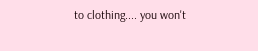to clothing.... you won't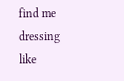find me dressing like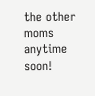the other moms anytime soon!